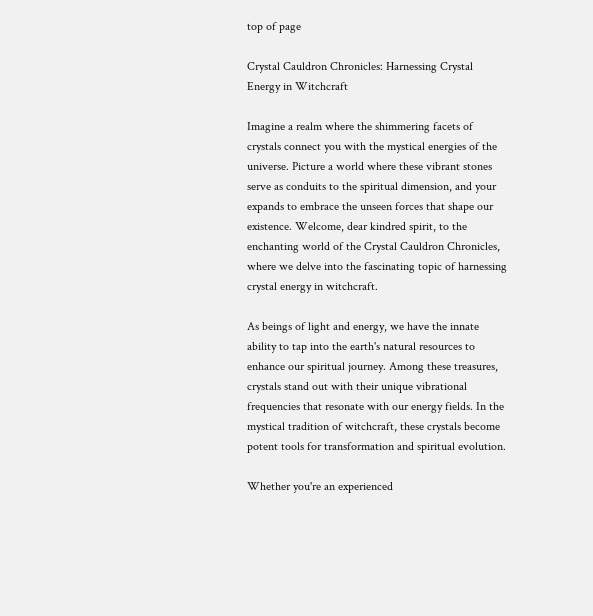top of page

Crystal Cauldron Chronicles: Harnessing Crystal Energy in Witchcraft

Imagine a realm where the shimmering facets of crystals connect you with the mystical energies of the universe. Picture a world where these vibrant stones serve as conduits to the spiritual dimension, and your expands to embrace the unseen forces that shape our existence. Welcome, dear kindred spirit, to the enchanting world of the Crystal Cauldron Chronicles, where we delve into the fascinating topic of harnessing crystal energy in witchcraft.

As beings of light and energy, we have the innate ability to tap into the earth's natural resources to enhance our spiritual journey. Among these treasures, crystals stand out with their unique vibrational frequencies that resonate with our energy fields. In the mystical tradition of witchcraft, these crystals become potent tools for transformation and spiritual evolution.

Whether you're an experienced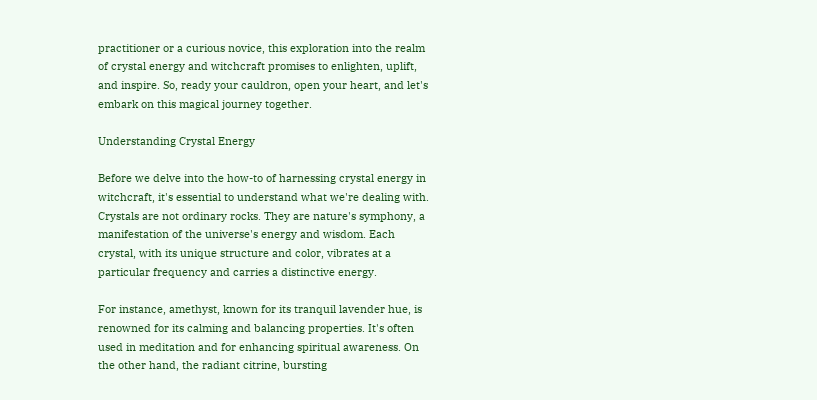practitioner or a curious novice, this exploration into the realm of crystal energy and witchcraft promises to enlighten, uplift, and inspire. So, ready your cauldron, open your heart, and let's embark on this magical journey together.

Understanding Crystal Energy

Before we delve into the how-to of harnessing crystal energy in witchcraft, it's essential to understand what we're dealing with. Crystals are not ordinary rocks. They are nature's symphony, a manifestation of the universe's energy and wisdom. Each crystal, with its unique structure and color, vibrates at a particular frequency and carries a distinctive energy.

For instance, amethyst, known for its tranquil lavender hue, is renowned for its calming and balancing properties. It's often used in meditation and for enhancing spiritual awareness. On the other hand, the radiant citrine, bursting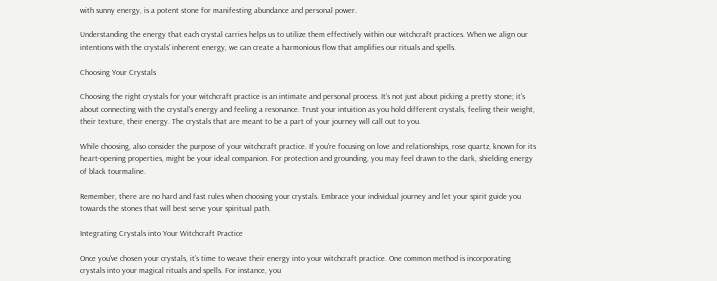with sunny energy, is a potent stone for manifesting abundance and personal power.

Understanding the energy that each crystal carries helps us to utilize them effectively within our witchcraft practices. When we align our intentions with the crystals' inherent energy, we can create a harmonious flow that amplifies our rituals and spells.

Choosing Your Crystals

Choosing the right crystals for your witchcraft practice is an intimate and personal process. It’s not just about picking a pretty stone; it's about connecting with the crystal's energy and feeling a resonance. Trust your intuition as you hold different crystals, feeling their weight, their texture, their energy. The crystals that are meant to be a part of your journey will call out to you.

While choosing, also consider the purpose of your witchcraft practice. If you're focusing on love and relationships, rose quartz, known for its heart-opening properties, might be your ideal companion. For protection and grounding, you may feel drawn to the dark, shielding energy of black tourmaline.

Remember, there are no hard and fast rules when choosing your crystals. Embrace your individual journey and let your spirit guide you towards the stones that will best serve your spiritual path.

Integrating Crystals into Your Witchcraft Practice

Once you've chosen your crystals, it’s time to weave their energy into your witchcraft practice. One common method is incorporating crystals into your magical rituals and spells. For instance, you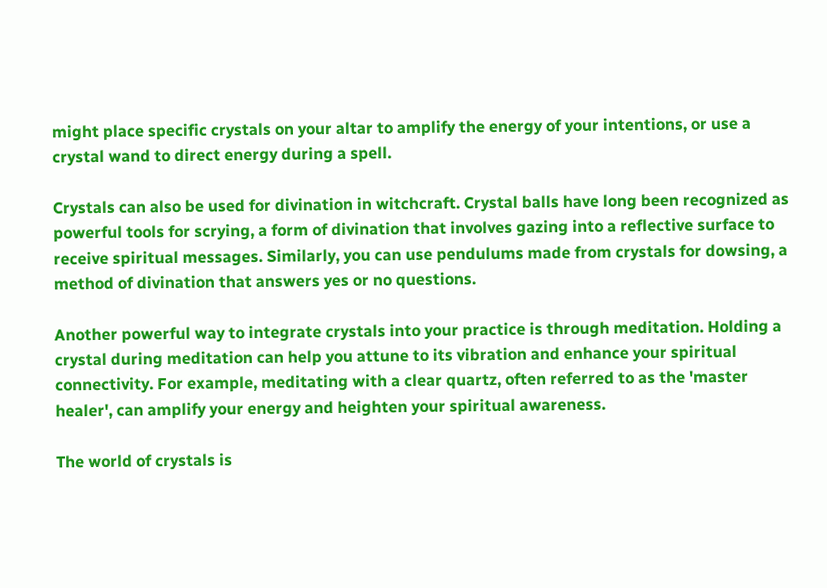might place specific crystals on your altar to amplify the energy of your intentions, or use a crystal wand to direct energy during a spell.

Crystals can also be used for divination in witchcraft. Crystal balls have long been recognized as powerful tools for scrying, a form of divination that involves gazing into a reflective surface to receive spiritual messages. Similarly, you can use pendulums made from crystals for dowsing, a method of divination that answers yes or no questions.

Another powerful way to integrate crystals into your practice is through meditation. Holding a crystal during meditation can help you attune to its vibration and enhance your spiritual connectivity. For example, meditating with a clear quartz, often referred to as the 'master healer', can amplify your energy and heighten your spiritual awareness.

The world of crystals is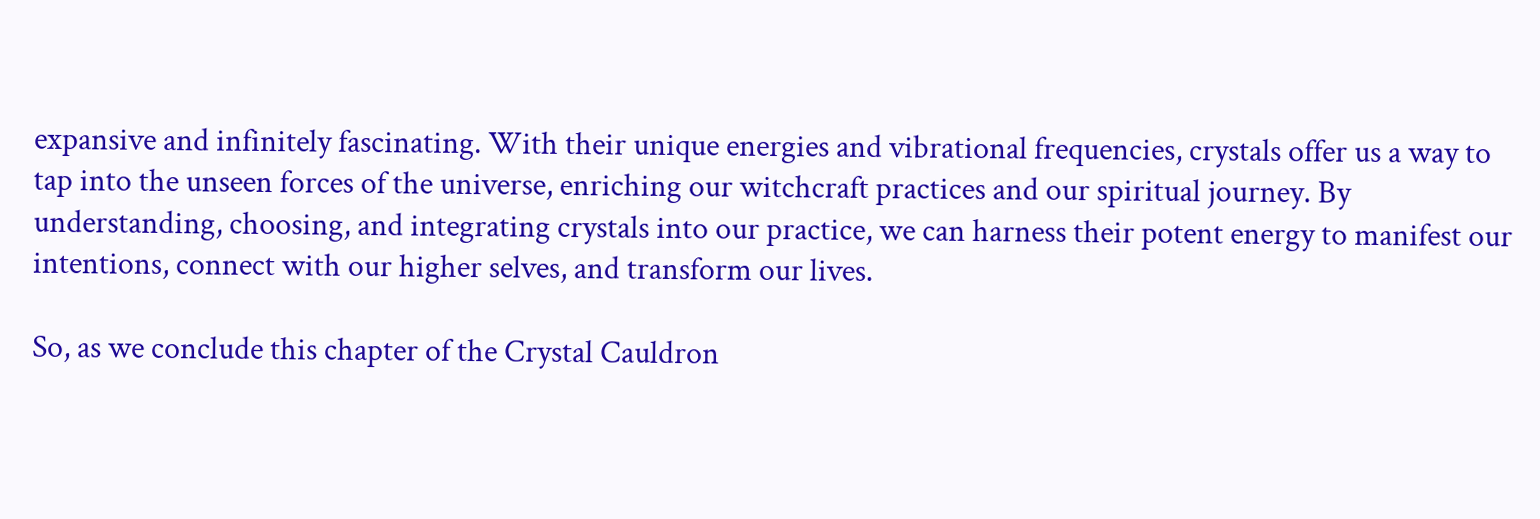expansive and infinitely fascinating. With their unique energies and vibrational frequencies, crystals offer us a way to tap into the unseen forces of the universe, enriching our witchcraft practices and our spiritual journey. By understanding, choosing, and integrating crystals into our practice, we can harness their potent energy to manifest our intentions, connect with our higher selves, and transform our lives.

So, as we conclude this chapter of the Crystal Cauldron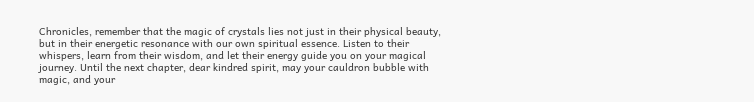Chronicles, remember that the magic of crystals lies not just in their physical beauty, but in their energetic resonance with our own spiritual essence. Listen to their whispers, learn from their wisdom, and let their energy guide you on your magical journey. Until the next chapter, dear kindred spirit, may your cauldron bubble with magic, and your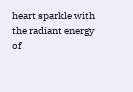heart sparkle with the radiant energy of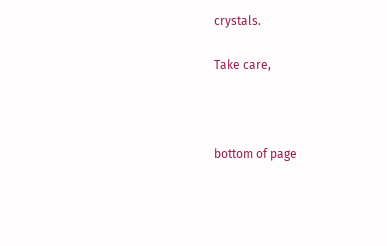crystals.

Take care,



bottom of page